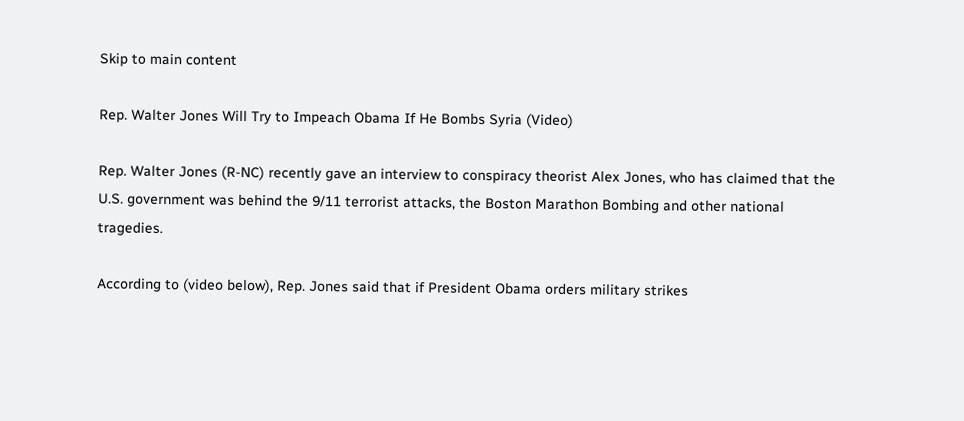Skip to main content

Rep. Walter Jones Will Try to Impeach Obama If He Bombs Syria (Video)

Rep. Walter Jones (R-NC) recently gave an interview to conspiracy theorist Alex Jones, who has claimed that the U.S. government was behind the 9/11 terrorist attacks, the Boston Marathon Bombing and other national tragedies.

According to (video below), Rep. Jones said that if President Obama orders military strikes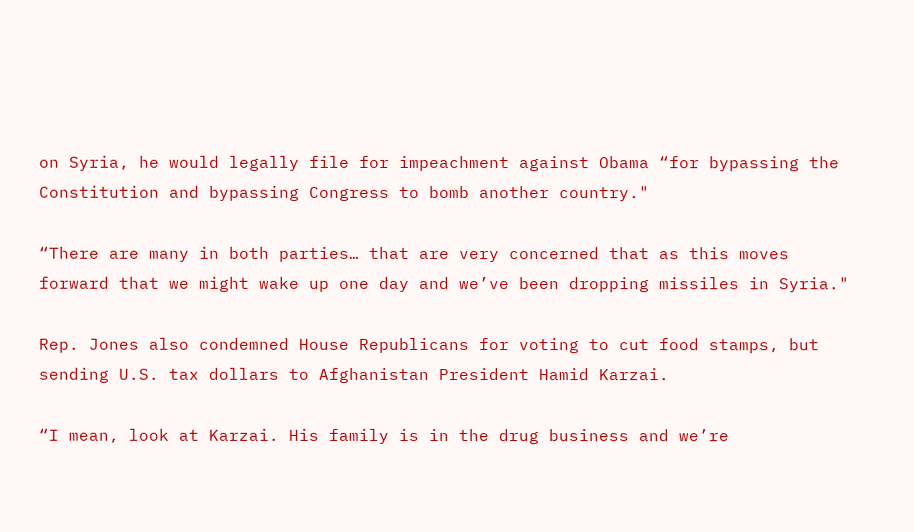on Syria, he would legally file for impeachment against Obama “for bypassing the Constitution and bypassing Congress to bomb another country."

“There are many in both parties… that are very concerned that as this moves forward that we might wake up one day and we’ve been dropping missiles in Syria."

Rep. Jones also condemned House Republicans for voting to cut food stamps, but sending U.S. tax dollars to Afghanistan President Hamid Karzai.

“I mean, look at Karzai. His family is in the drug business and we’re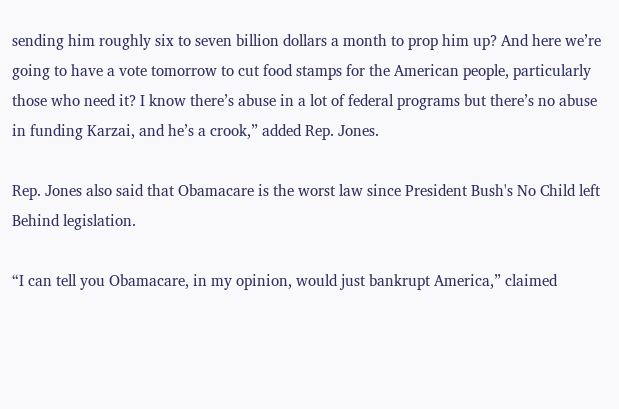sending him roughly six to seven billion dollars a month to prop him up? And here we’re going to have a vote tomorrow to cut food stamps for the American people, particularly those who need it? I know there’s abuse in a lot of federal programs but there’s no abuse in funding Karzai, and he’s a crook,” added Rep. Jones.

Rep. Jones also said that Obamacare is the worst law since President Bush's No Child left Behind legislation.

“I can tell you Obamacare, in my opinion, would just bankrupt America,” claimed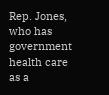Rep. Jones, who has government health care as a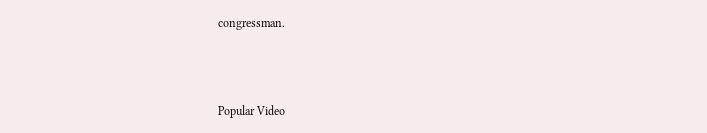congressman.



Popular Video